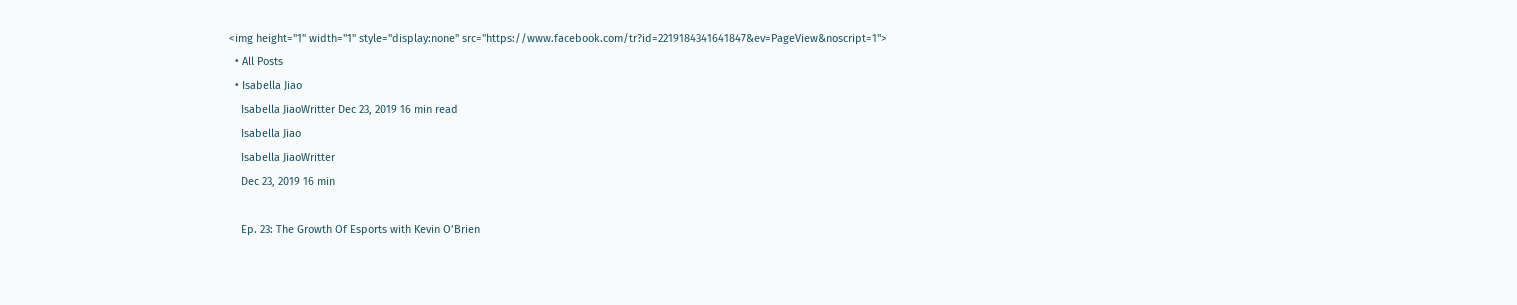<img height="1" width="1" style="display:none" src="https://www.facebook.com/tr?id=2219184341641847&ev=PageView&noscript=1">
  • All Posts
  • Isabella Jiao
    Isabella JiaoWritter Dec 23, 2019 16 min read
    Isabella Jiao
    Isabella JiaoWritter
    Dec 23, 2019 16 min

    Ep. 23: The Growth Of Esports with Kevin O’Brien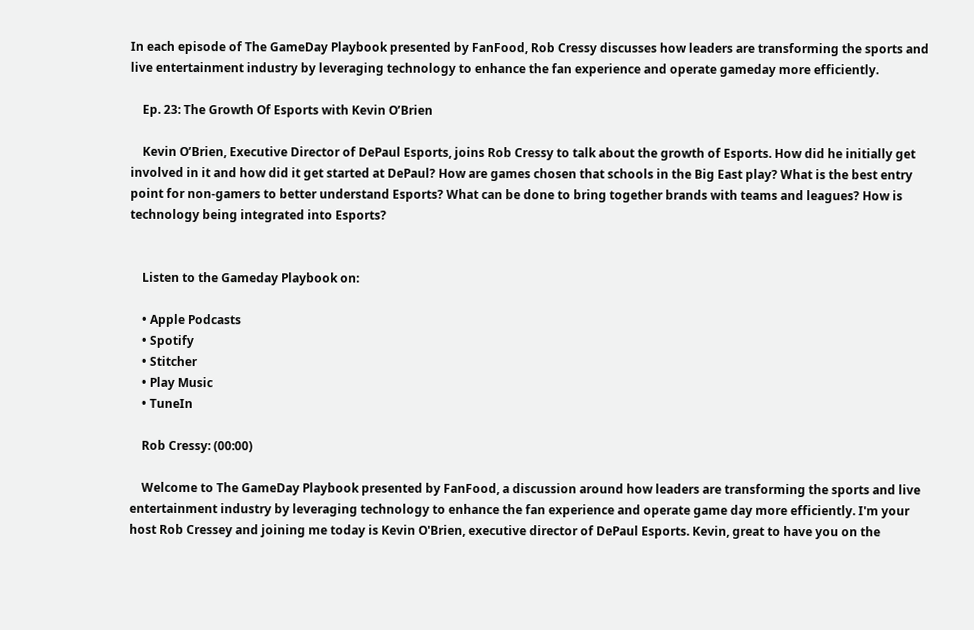In each episode of The GameDay Playbook presented by FanFood, Rob Cressy discusses how leaders are transforming the sports and live entertainment industry by leveraging technology to enhance the fan experience and operate gameday more efficiently.

    Ep. 23: The Growth Of Esports with Kevin O’Brien

    Kevin O’Brien, Executive Director of DePaul Esports, joins Rob Cressy to talk about the growth of Esports. How did he initially get involved in it and how did it get started at DePaul? How are games chosen that schools in the Big East play? What is the best entry point for non-gamers to better understand Esports? What can be done to bring together brands with teams and leagues? How is technology being integrated into Esports?


    Listen to the Gameday Playbook on:

    • Apple Podcasts
    • Spotify
    • Stitcher
    • Play Music
    • TuneIn

    Rob Cressy: (00:00)

    Welcome to The GameDay Playbook presented by FanFood, a discussion around how leaders are transforming the sports and live entertainment industry by leveraging technology to enhance the fan experience and operate game day more efficiently. I'm your host Rob Cressey and joining me today is Kevin O'Brien, executive director of DePaul Esports. Kevin, great to have you on the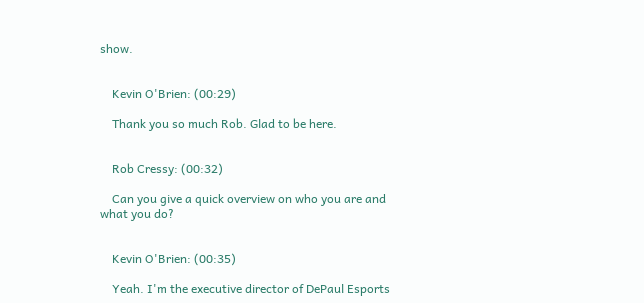show.


    Kevin O'Brien: (00:29)

    Thank you so much Rob. Glad to be here.


    Rob Cressy: (00:32)

    Can you give a quick overview on who you are and what you do?


    Kevin O'Brien: (00:35)

    Yeah. I'm the executive director of DePaul Esports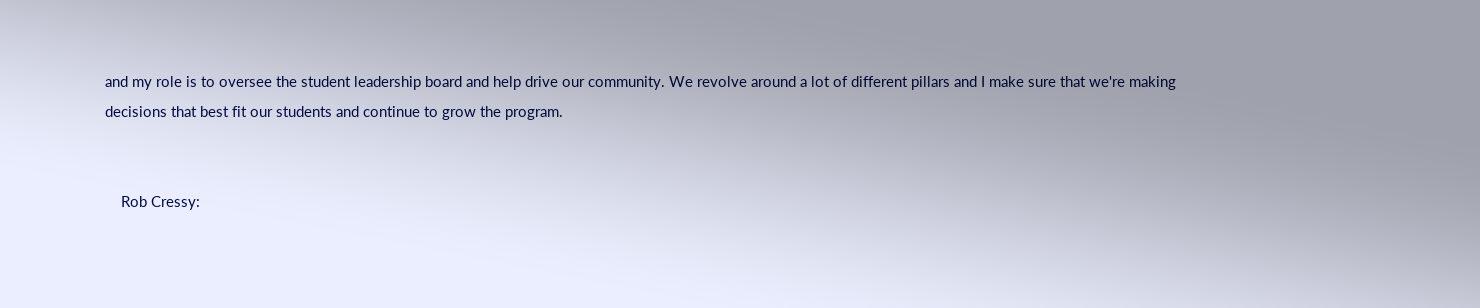and my role is to oversee the student leadership board and help drive our community. We revolve around a lot of different pillars and I make sure that we're making decisions that best fit our students and continue to grow the program.


    Rob Cressy: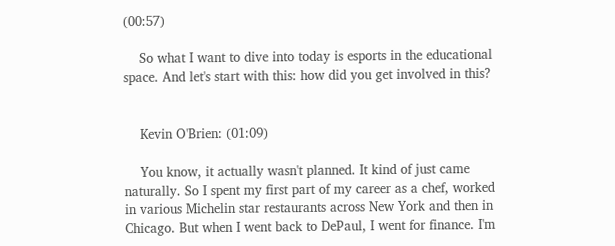(00:57)

    So what I want to dive into today is esports in the educational space. And let's start with this: how did you get involved in this?


    Kevin O'Brien: (01:09)

    You know, it actually wasn't planned. It kind of just came naturally. So I spent my first part of my career as a chef, worked in various Michelin star restaurants across New York and then in Chicago. But when I went back to DePaul, I went for finance. I'm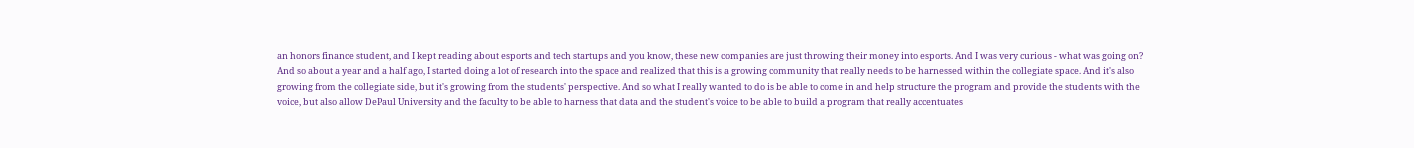an honors finance student, and I kept reading about esports and tech startups and you know, these new companies are just throwing their money into esports. And I was very curious - what was going on? And so about a year and a half ago, I started doing a lot of research into the space and realized that this is a growing community that really needs to be harnessed within the collegiate space. And it's also growing from the collegiate side, but it's growing from the students' perspective. And so what I really wanted to do is be able to come in and help structure the program and provide the students with the voice, but also allow DePaul University and the faculty to be able to harness that data and the student's voice to be able to build a program that really accentuates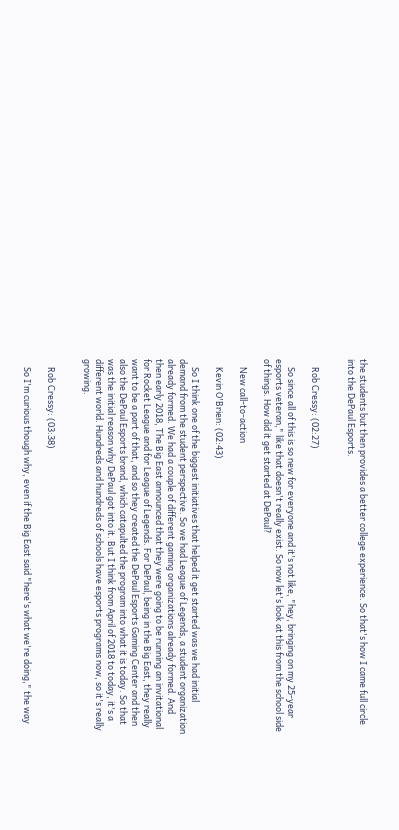the students but then provides a better college experience. So that's how I came full circle into the DePaul Esports.


    Rob Cressy: (02:27)

    So since all of this is so new for everyone and it's not like, "hey, bringing on my 25-year esports veteran," like that doesn't really exist. So now let's look at this from the school side of things. How did it get started at DePaul?

    New call-to-action

    Kevin O'Brien: (02:43)

    So I think one of the biggest initiatives that helped it get started was we had initial demand from the student perspective. So we had League of Legends, a student organization already formed. We had a couple of different gaming organizations already formed. And then early 2018, The Big East announced that they were going to be running an invitational for Rocket League and for League of Legends. For DePaul, being in the Big East, they really want to be a part of that, and so they created the DePaul Esports Gaming Center and then also the DePaul Esports brand, which catapulted the program into what it is today. So that was the initial reason why DePaul got into it. But I think from April of 2018 to today, it's a different world. Hundreds and hundreds of schools have esports programs now, so it's really growing.


    Rob Cressy: (03:38)

    So I'm curious though why, even if the Big East said "here's what we're doing," the way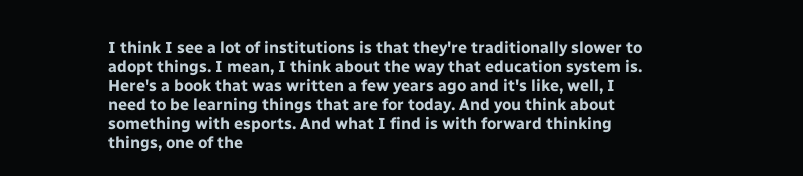I think I see a lot of institutions is that they're traditionally slower to adopt things. I mean, I think about the way that education system is. Here's a book that was written a few years ago and it's like, well, I need to be learning things that are for today. And you think about something with esports. And what I find is with forward thinking things, one of the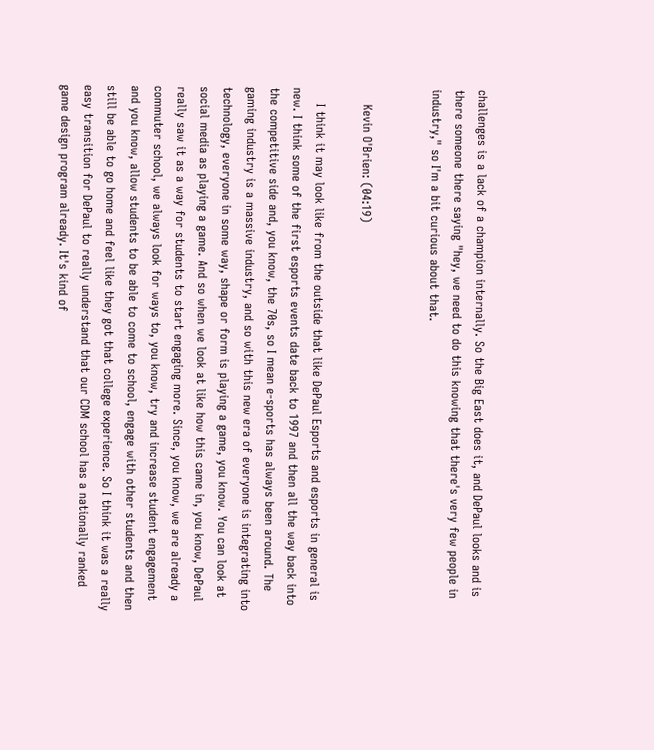challenges is a lack of a champion internally. So the Big East does it, and DePaul looks and is there someone there saying "hey, we need to do this knowing that there's very few people in industry," so I'm a bit curious about that.


    Kevin O'Brien: (04:19)

    I think it may look like from the outside that like DePaul Esports and esports in general is new. I think some of the first esports events date back to 1997 and then all the way back into the competitive side and, you know, the 70s, so I mean e-sports has always been around. The gaming industry is a massive industry, and so with this new era of everyone is integrating into technology, everyone in some way, shape or form is playing a game, you know. You can look at social media as playing a game. And so when we look at like how this came in, you know, DePaul really saw it as a way for students to start engaging more. Since, you know, we are already a commuter school, we always look for ways to, you know, try and increase student engagement and you know, allow students to be able to come to school, engage with other students and then still be able to go home and feel like they got that college experience. So I think it was a really easy transition for DePaul to really understand that our CDM school has a nationally ranked game design program already. It's kind of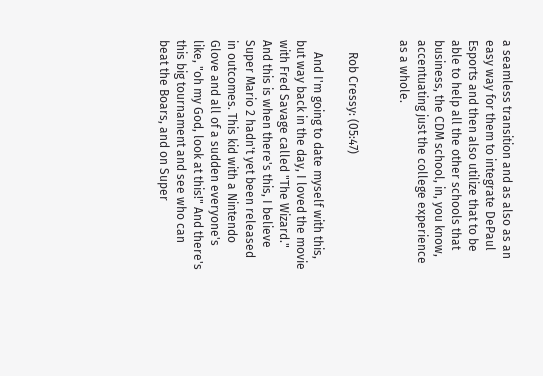a seamless transition and as also as an easy way for them to integrate DePaul Esports and then also utilize that to be able to help all the other schools that business, the CDM school, in, you know, accentuating just the college experience as a whole.


    Rob Cressy: (05:47)

    And I'm going to date myself with this, but way back in the day, I loved the movie with Fred Savage called "The Wizard." And this is when there's this, I believe Super Mario 2 hadn't yet been released in outcomes. This kid with a Nintendo Glove and all of a sudden everyone's like, "oh my God, look at this!" And there's this big tournament and see who can beat the Boars, and on Super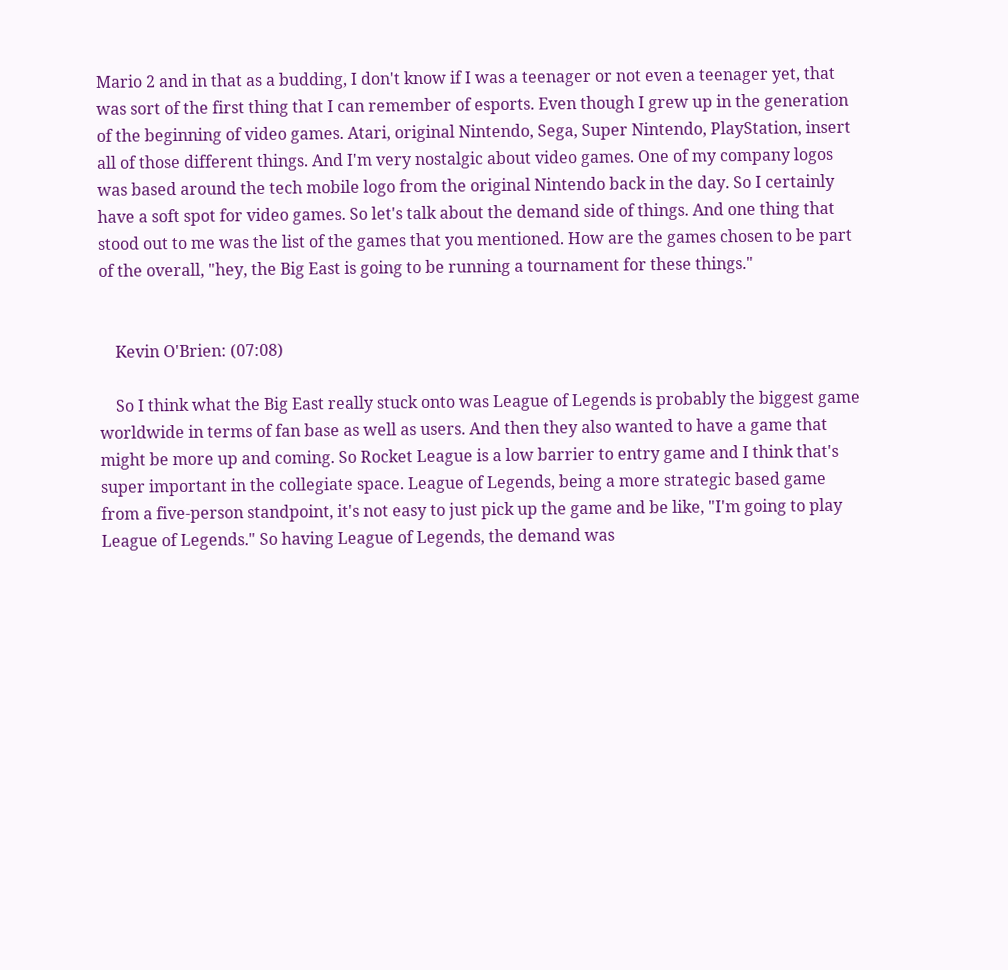Mario 2 and in that as a budding, I don't know if I was a teenager or not even a teenager yet, that was sort of the first thing that I can remember of esports. Even though I grew up in the generation of the beginning of video games. Atari, original Nintendo, Sega, Super Nintendo, PlayStation, insert all of those different things. And I'm very nostalgic about video games. One of my company logos was based around the tech mobile logo from the original Nintendo back in the day. So I certainly have a soft spot for video games. So let's talk about the demand side of things. And one thing that stood out to me was the list of the games that you mentioned. How are the games chosen to be part of the overall, "hey, the Big East is going to be running a tournament for these things."


    Kevin O'Brien: (07:08)

    So I think what the Big East really stuck onto was League of Legends is probably the biggest game worldwide in terms of fan base as well as users. And then they also wanted to have a game that might be more up and coming. So Rocket League is a low barrier to entry game and I think that's super important in the collegiate space. League of Legends, being a more strategic based game from a five-person standpoint, it's not easy to just pick up the game and be like, "I'm going to play League of Legends." So having League of Legends, the demand was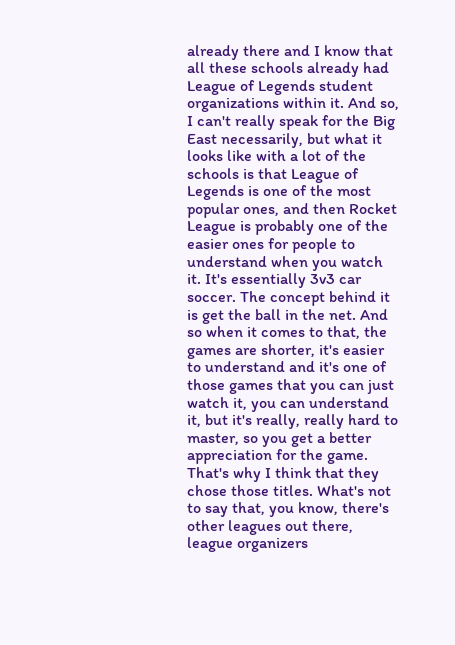already there and I know that all these schools already had League of Legends student organizations within it. And so, I can't really speak for the Big East necessarily, but what it looks like with a lot of the schools is that League of Legends is one of the most popular ones, and then Rocket League is probably one of the easier ones for people to understand when you watch it. It's essentially 3v3 car soccer. The concept behind it is get the ball in the net. And so when it comes to that, the games are shorter, it's easier to understand and it's one of those games that you can just watch it, you can understand it, but it's really, really hard to master, so you get a better appreciation for the game. That's why I think that they chose those titles. What's not to say that, you know, there's other leagues out there, league organizers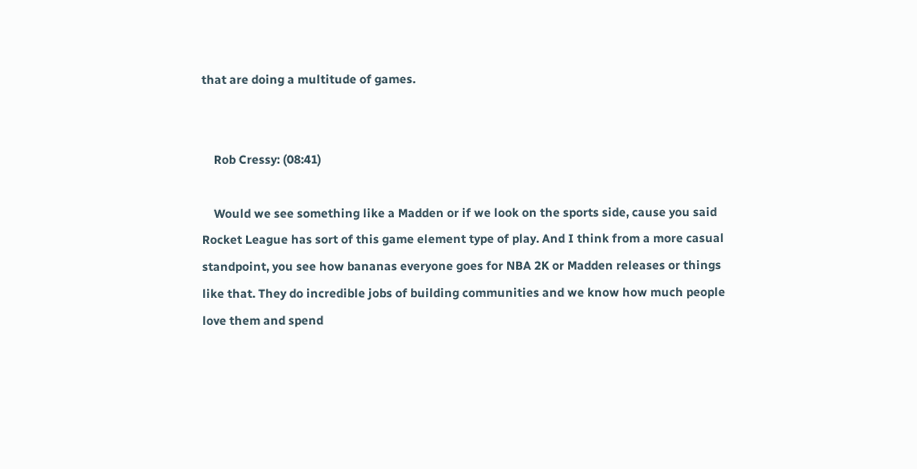that are doing a multitude of games.


    Rob Cressy: (08:41)

    Would we see something like a Madden or if we look on the sports side, cause you said Rocket League has sort of this game element type of play. And I think from a more casual standpoint, you see how bananas everyone goes for NBA 2K or Madden releases or things like that. They do incredible jobs of building communities and we know how much people love them and spend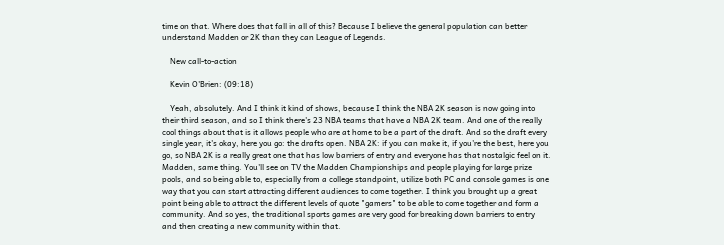time on that. Where does that fall in all of this? Because I believe the general population can better understand Madden or 2K than they can League of Legends.

    New call-to-action

    Kevin O'Brien: (09:18)

    Yeah, absolutely. And I think it kind of shows, because I think the NBA 2K season is now going into their third season, and so I think there's 23 NBA teams that have a NBA 2K team. And one of the really cool things about that is it allows people who are at home to be a part of the draft. And so the draft every single year, it's okay, here you go: the drafts open. NBA 2K: if you can make it, if you're the best, here you go, so NBA 2K is a really great one that has low barriers of entry and everyone has that nostalgic feel on it. Madden, same thing. You'll see on TV the Madden Championships and people playing for large prize pools, and so being able to, especially from a college standpoint, utilize both PC and console games is one way that you can start attracting different audiences to come together. I think you brought up a great point being able to attract the different levels of quote "gamers" to be able to come together and form a community. And so yes, the traditional sports games are very good for breaking down barriers to entry and then creating a new community within that.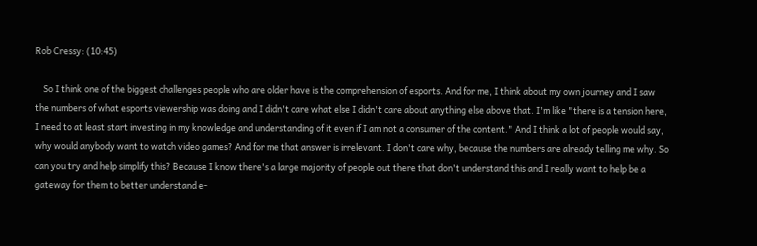Rob Cressy: (10:45)

    So I think one of the biggest challenges people who are older have is the comprehension of esports. And for me, I think about my own journey and I saw the numbers of what esports viewership was doing and I didn't care what else I didn't care about anything else above that. I'm like "there is a tension here, I need to at least start investing in my knowledge and understanding of it even if I am not a consumer of the content." And I think a lot of people would say, why would anybody want to watch video games? And for me that answer is irrelevant. I don't care why, because the numbers are already telling me why. So can you try and help simplify this? Because I know there's a large majority of people out there that don't understand this and I really want to help be a gateway for them to better understand e-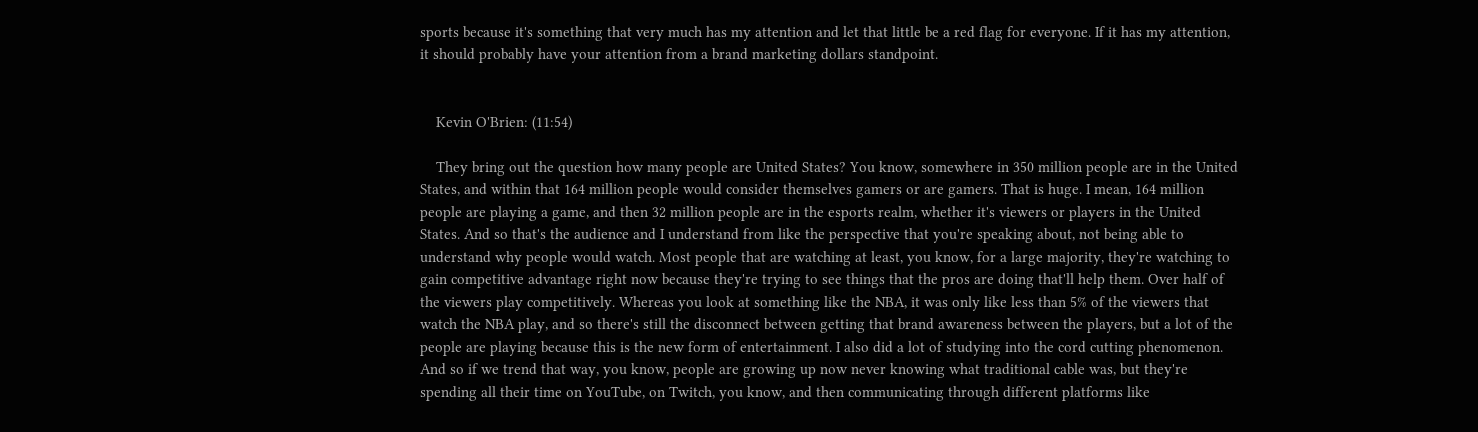sports because it's something that very much has my attention and let that little be a red flag for everyone. If it has my attention, it should probably have your attention from a brand marketing dollars standpoint.


    Kevin O'Brien: (11:54)

    They bring out the question how many people are United States? You know, somewhere in 350 million people are in the United States, and within that 164 million people would consider themselves gamers or are gamers. That is huge. I mean, 164 million people are playing a game, and then 32 million people are in the esports realm, whether it's viewers or players in the United States. And so that's the audience and I understand from like the perspective that you're speaking about, not being able to understand why people would watch. Most people that are watching at least, you know, for a large majority, they're watching to gain competitive advantage right now because they're trying to see things that the pros are doing that'll help them. Over half of the viewers play competitively. Whereas you look at something like the NBA, it was only like less than 5% of the viewers that watch the NBA play, and so there's still the disconnect between getting that brand awareness between the players, but a lot of the people are playing because this is the new form of entertainment. I also did a lot of studying into the cord cutting phenomenon. And so if we trend that way, you know, people are growing up now never knowing what traditional cable was, but they're spending all their time on YouTube, on Twitch, you know, and then communicating through different platforms like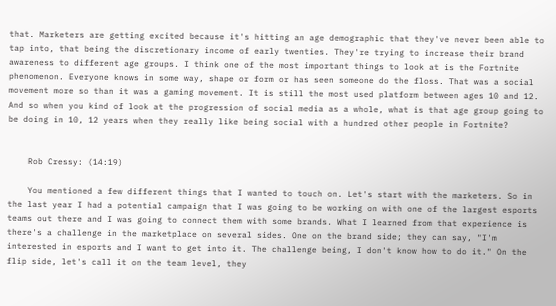that. Marketers are getting excited because it's hitting an age demographic that they've never been able to tap into, that being the discretionary income of early twenties. They're trying to increase their brand awareness to different age groups. I think one of the most important things to look at is the Fortnite phenomenon. Everyone knows in some way, shape or form or has seen someone do the floss. That was a social movement more so than it was a gaming movement. It is still the most used platform between ages 10 and 12. And so when you kind of look at the progression of social media as a whole, what is that age group going to be doing in 10, 12 years when they really like being social with a hundred other people in Fortnite?


    Rob Cressy: (14:19)

    You mentioned a few different things that I wanted to touch on. Let's start with the marketers. So in the last year I had a potential campaign that I was going to be working on with one of the largest esports teams out there and I was going to connect them with some brands. What I learned from that experience is there's a challenge in the marketplace on several sides. One on the brand side; they can say, "I'm interested in esports and I want to get into it. The challenge being, I don't know how to do it." On the flip side, let's call it on the team level, they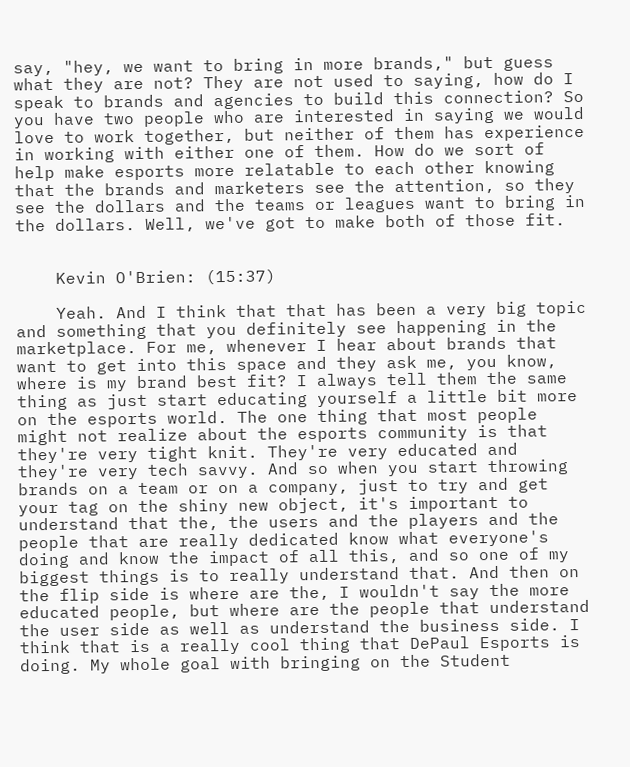say, "hey, we want to bring in more brands," but guess what they are not? They are not used to saying, how do I speak to brands and agencies to build this connection? So you have two people who are interested in saying we would love to work together, but neither of them has experience in working with either one of them. How do we sort of help make esports more relatable to each other knowing that the brands and marketers see the attention, so they see the dollars and the teams or leagues want to bring in the dollars. Well, we've got to make both of those fit.


    Kevin O'Brien: (15:37)

    Yeah. And I think that that has been a very big topic and something that you definitely see happening in the marketplace. For me, whenever I hear about brands that want to get into this space and they ask me, you know, where is my brand best fit? I always tell them the same thing as just start educating yourself a little bit more on the esports world. The one thing that most people might not realize about the esports community is that they're very tight knit. They're very educated and they're very tech savvy. And so when you start throwing brands on a team or on a company, just to try and get your tag on the shiny new object, it's important to understand that the, the users and the players and the people that are really dedicated know what everyone's doing and know the impact of all this, and so one of my biggest things is to really understand that. And then on the flip side is where are the, I wouldn't say the more educated people, but where are the people that understand the user side as well as understand the business side. I think that is a really cool thing that DePaul Esports is doing. My whole goal with bringing on the Student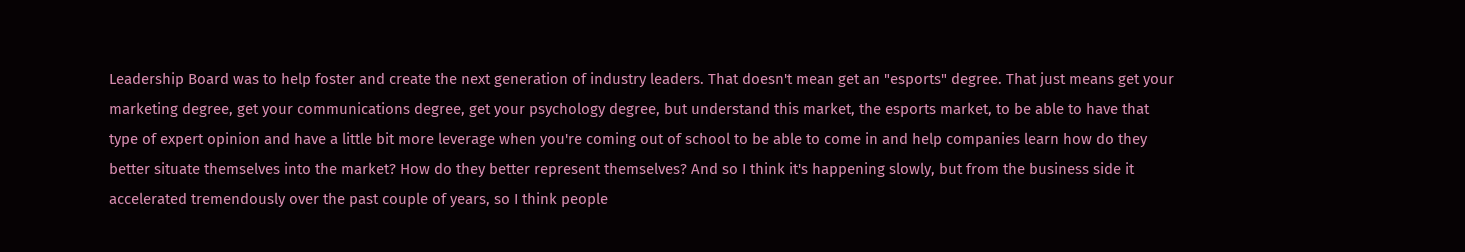Leadership Board was to help foster and create the next generation of industry leaders. That doesn't mean get an "esports" degree. That just means get your marketing degree, get your communications degree, get your psychology degree, but understand this market, the esports market, to be able to have that type of expert opinion and have a little bit more leverage when you're coming out of school to be able to come in and help companies learn how do they better situate themselves into the market? How do they better represent themselves? And so I think it's happening slowly, but from the business side it accelerated tremendously over the past couple of years, so I think people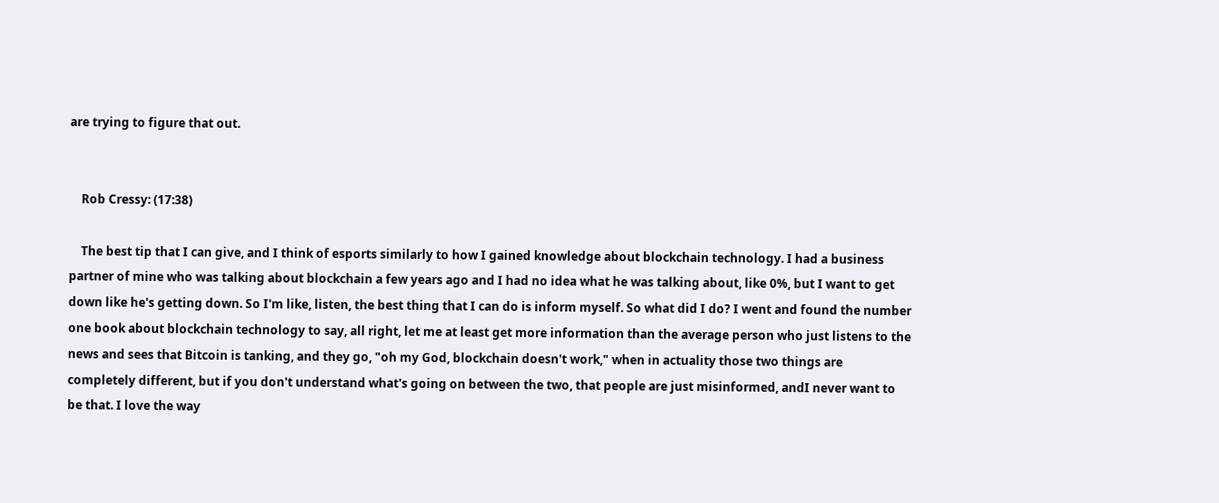are trying to figure that out.


    Rob Cressy: (17:38)

    The best tip that I can give, and I think of esports similarly to how I gained knowledge about blockchain technology. I had a business partner of mine who was talking about blockchain a few years ago and I had no idea what he was talking about, like 0%, but I want to get down like he's getting down. So I'm like, listen, the best thing that I can do is inform myself. So what did I do? I went and found the number one book about blockchain technology to say, all right, let me at least get more information than the average person who just listens to the news and sees that Bitcoin is tanking, and they go, "oh my God, blockchain doesn't work," when in actuality those two things are completely different, but if you don't understand what's going on between the two, that people are just misinformed, andI never want to be that. I love the way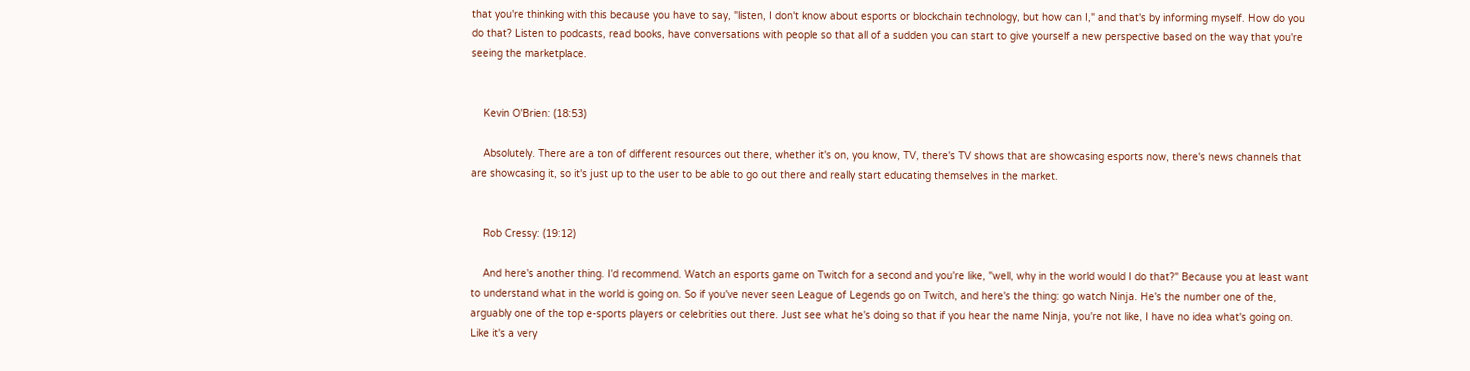that you're thinking with this because you have to say, "listen, I don't know about esports or blockchain technology, but how can I," and that's by informing myself. How do you do that? Listen to podcasts, read books, have conversations with people so that all of a sudden you can start to give yourself a new perspective based on the way that you're seeing the marketplace.


    Kevin O'Brien: (18:53)

    Absolutely. There are a ton of different resources out there, whether it's on, you know, TV, there's TV shows that are showcasing esports now, there's news channels that are showcasing it, so it's just up to the user to be able to go out there and really start educating themselves in the market.


    Rob Cressy: (19:12)

    And here's another thing. I'd recommend. Watch an esports game on Twitch for a second and you're like, "well, why in the world would I do that?" Because you at least want to understand what in the world is going on. So if you've never seen League of Legends go on Twitch, and here's the thing: go watch Ninja. He's the number one of the, arguably one of the top e-sports players or celebrities out there. Just see what he's doing so that if you hear the name Ninja, you're not like, I have no idea what's going on. Like it's a very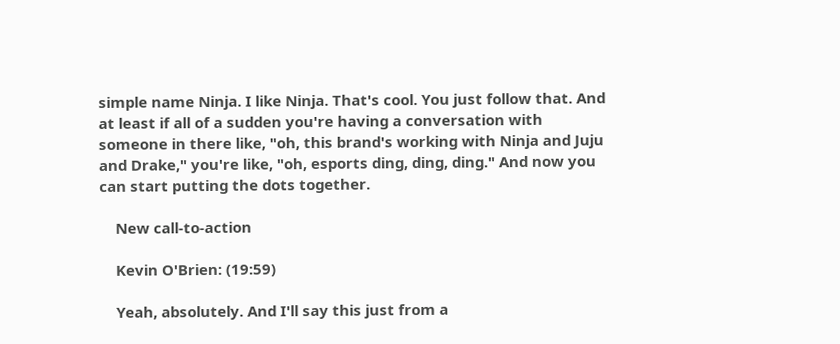simple name Ninja. I like Ninja. That's cool. You just follow that. And at least if all of a sudden you're having a conversation with someone in there like, "oh, this brand's working with Ninja and Juju and Drake," you're like, "oh, esports ding, ding, ding." And now you can start putting the dots together.

    New call-to-action

    Kevin O'Brien: (19:59)

    Yeah, absolutely. And I'll say this just from a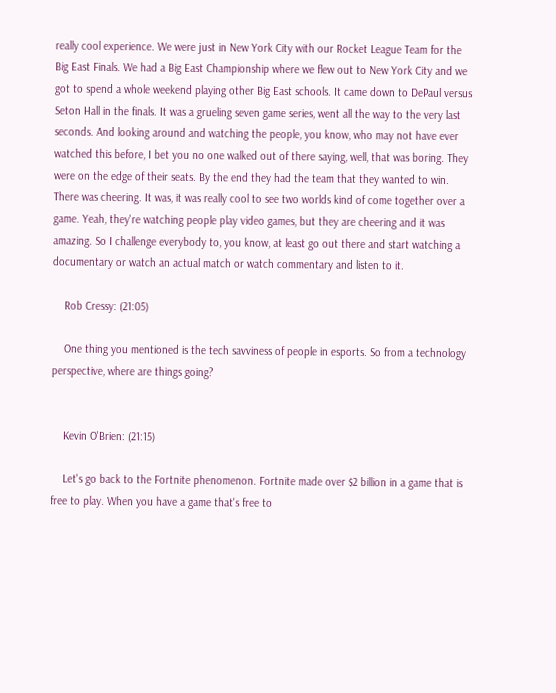really cool experience. We were just in New York City with our Rocket League Team for the Big East Finals. We had a Big East Championship where we flew out to New York City and we got to spend a whole weekend playing other Big East schools. It came down to DePaul versus Seton Hall in the finals. It was a grueling seven game series, went all the way to the very last seconds. And looking around and watching the people, you know, who may not have ever watched this before, I bet you no one walked out of there saying, well, that was boring. They were on the edge of their seats. By the end they had the team that they wanted to win. There was cheering. It was, it was really cool to see two worlds kind of come together over a game. Yeah, they're watching people play video games, but they are cheering and it was amazing. So I challenge everybody to, you know, at least go out there and start watching a documentary or watch an actual match or watch commentary and listen to it.

    Rob Cressy: (21:05)

    One thing you mentioned is the tech savviness of people in esports. So from a technology perspective, where are things going?


    Kevin O'Brien: (21:15)

    Let's go back to the Fortnite phenomenon. Fortnite made over $2 billion in a game that is free to play. When you have a game that's free to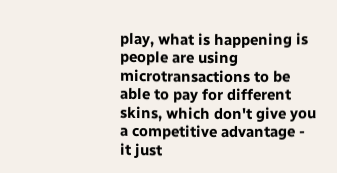play, what is happening is people are using microtransactions to be able to pay for different skins, which don't give you a competitive advantage - it just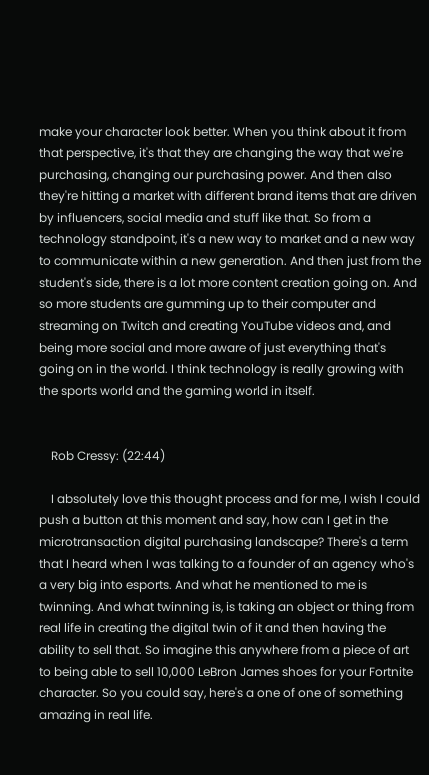make your character look better. When you think about it from that perspective, it's that they are changing the way that we're purchasing, changing our purchasing power. And then also they're hitting a market with different brand items that are driven by influencers, social media and stuff like that. So from a technology standpoint, it's a new way to market and a new way to communicate within a new generation. And then just from the student's side, there is a lot more content creation going on. And so more students are gumming up to their computer and streaming on Twitch and creating YouTube videos and, and being more social and more aware of just everything that's going on in the world. I think technology is really growing with the sports world and the gaming world in itself.


    Rob Cressy: (22:44)

    I absolutely love this thought process and for me, I wish I could push a button at this moment and say, how can I get in the microtransaction digital purchasing landscape? There's a term that I heard when I was talking to a founder of an agency who's a very big into esports. And what he mentioned to me is twinning. And what twinning is, is taking an object or thing from real life in creating the digital twin of it and then having the ability to sell that. So imagine this anywhere from a piece of art to being able to sell 10,000 LeBron James shoes for your Fortnite character. So you could say, here's a one of one of something amazing in real life.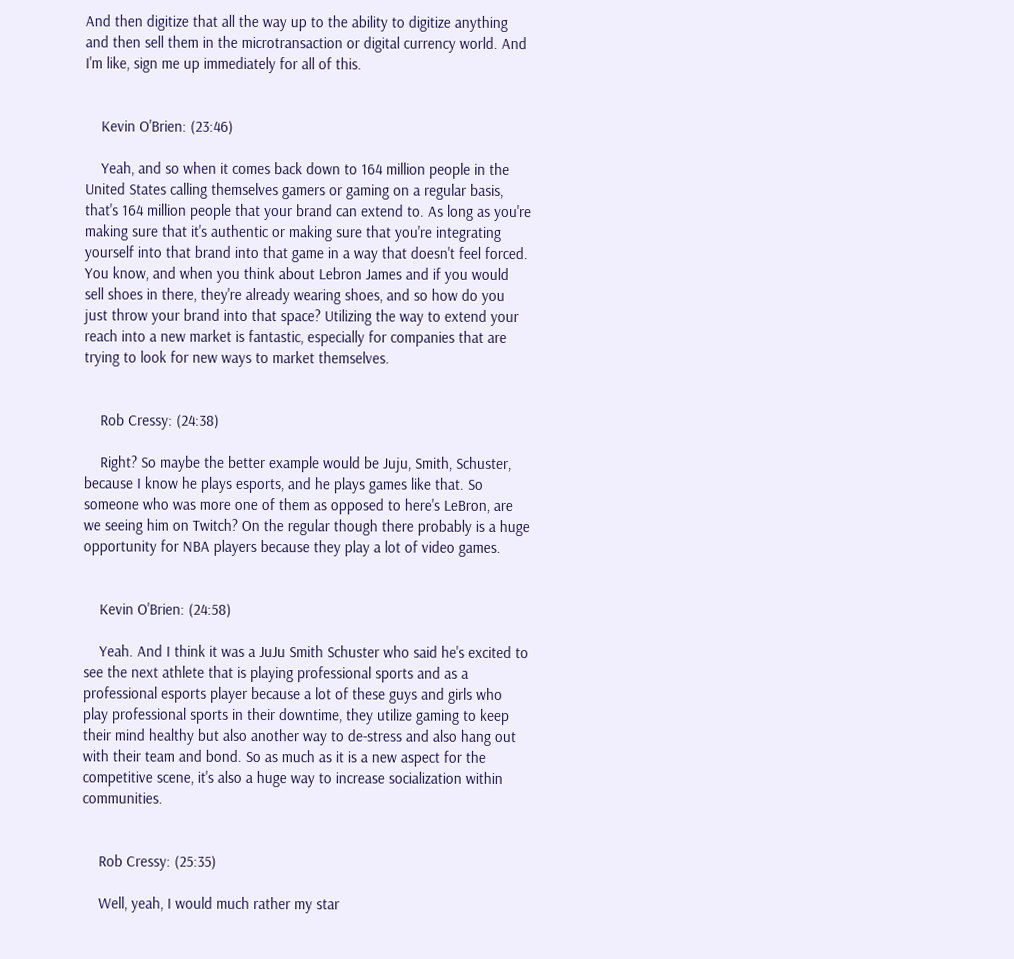And then digitize that all the way up to the ability to digitize anything and then sell them in the microtransaction or digital currency world. And I'm like, sign me up immediately for all of this.


    Kevin O'Brien: (23:46)

    Yeah, and so when it comes back down to 164 million people in the United States calling themselves gamers or gaming on a regular basis, that's 164 million people that your brand can extend to. As long as you're making sure that it's authentic or making sure that you're integrating yourself into that brand into that game in a way that doesn't feel forced. You know, and when you think about Lebron James and if you would sell shoes in there, they're already wearing shoes, and so how do you just throw your brand into that space? Utilizing the way to extend your reach into a new market is fantastic, especially for companies that are trying to look for new ways to market themselves.


    Rob Cressy: (24:38)

    Right? So maybe the better example would be Juju, Smith, Schuster, because I know he plays esports, and he plays games like that. So someone who was more one of them as opposed to here's LeBron, are we seeing him on Twitch? On the regular though there probably is a huge opportunity for NBA players because they play a lot of video games.


    Kevin O'Brien: (24:58)

    Yeah. And I think it was a JuJu Smith Schuster who said he's excited to see the next athlete that is playing professional sports and as a professional esports player because a lot of these guys and girls who play professional sports in their downtime, they utilize gaming to keep their mind healthy but also another way to de-stress and also hang out with their team and bond. So as much as it is a new aspect for the competitive scene, it's also a huge way to increase socialization within communities.


    Rob Cressy: (25:35)

    Well, yeah, I would much rather my star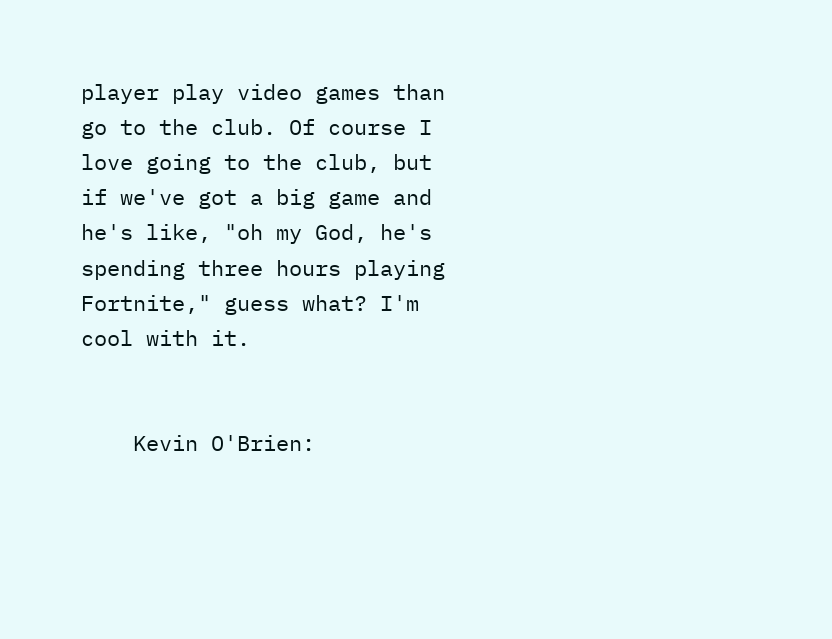player play video games than go to the club. Of course I love going to the club, but if we've got a big game and he's like, "oh my God, he's spending three hours playing Fortnite," guess what? I'm cool with it.


    Kevin O'Brien: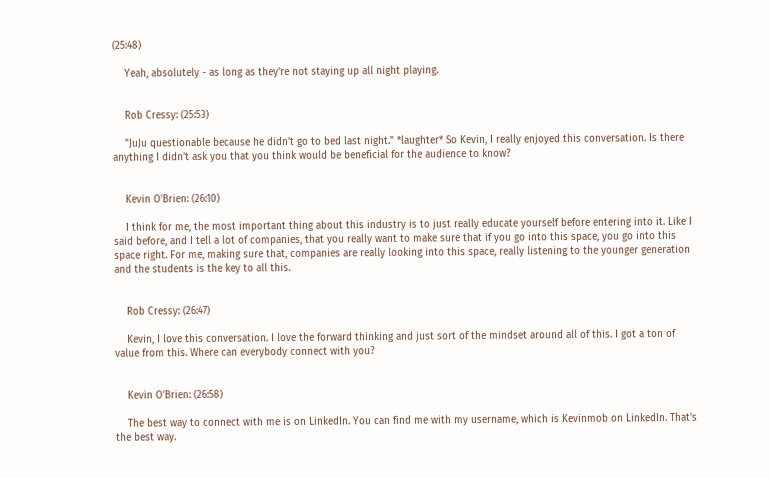(25:48)

    Yeah, absolutely - as long as they're not staying up all night playing.


    Rob Cressy: (25:53)

    "JuJu questionable because he didn't go to bed last night." *laughter* So Kevin, I really enjoyed this conversation. Is there anything I didn't ask you that you think would be beneficial for the audience to know?


    Kevin O'Brien: (26:10)

    I think for me, the most important thing about this industry is to just really educate yourself before entering into it. Like I said before, and I tell a lot of companies, that you really want to make sure that if you go into this space, you go into this space right. For me, making sure that, companies are really looking into this space, really listening to the younger generation and the students is the key to all this.


    Rob Cressy: (26:47)

    Kevin, I love this conversation. I love the forward thinking and just sort of the mindset around all of this. I got a ton of value from this. Where can everybody connect with you?


    Kevin O'Brien: (26:58)

    The best way to connect with me is on LinkedIn. You can find me with my username, which is Kevinmob on LinkedIn. That's the best way.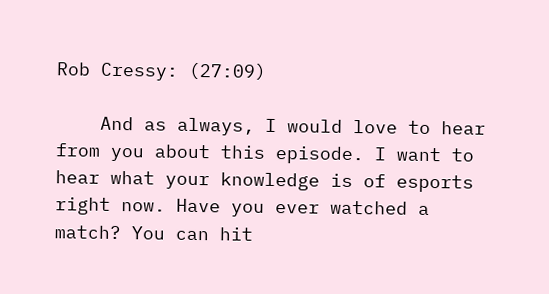Rob Cressy: (27:09)

    And as always, I would love to hear from you about this episode. I want to hear what your knowledge is of esports right now. Have you ever watched a match? You can hit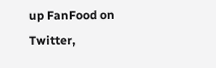up FanFood on Twitter,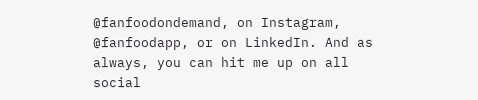@fanfoodondemand, on Instagram, @fanfoodapp, or on LinkedIn. And as always, you can hit me up on all social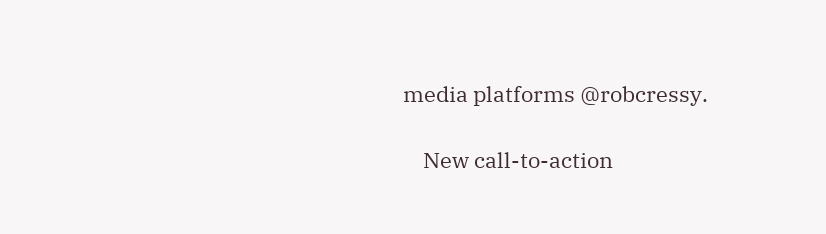media platforms @robcressy.

    New call-to-action